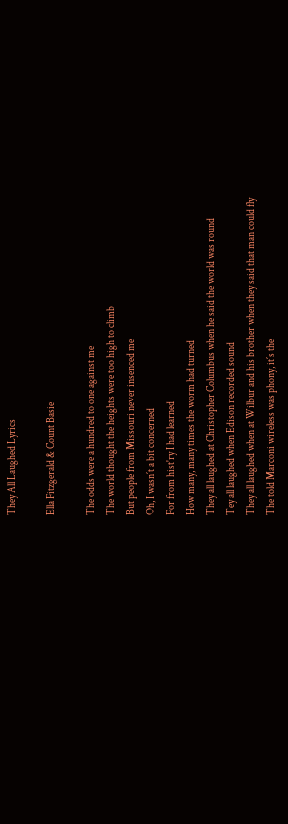They All Laughed Lyrics

Ella Fitzgerald & Count Basie

The odds were a hundred to one against me
The world thought the heights were too high to climb
But people from Missouri never insenced me
Oh, I wasn´t a bit concerned
For from hist'ry I had learned
How many, many times the worm had turned
They all laughed at Christopher Columbus when he said the world was round
Tey all laughed when Edison recorded sound
They all laughed when at Wilbur and his brother when they said that man could fly
The told Marconi wireless was phony, it´s the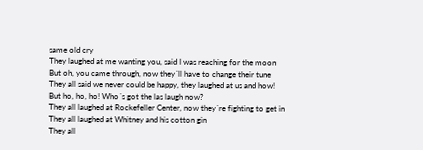same old cry
They laughed at me wanting you, said I was reaching for the moon
But oh, you came through, now they´ll have to change their tune
They all said we never could be happy, they laughed at us and how!
But ho, ho, ho! Who´s got the las laugh now?
They all laughed at Rockefeller Center, now they´re fighting to get in
They all laughed at Whitney and his cotton gin
They all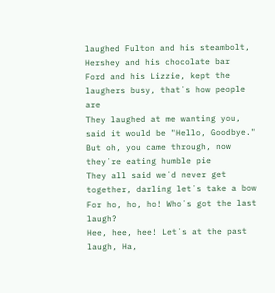laughed Fulton and his steambolt, Hershey and his chocolate bar
Ford and his Lizzie, kept the laughers busy, that´s how people are
They laughed at me wanting you, said it would be "Hello, Goodbye."
But oh, you came through, now they´re eating humble pie
They all said we´d never get together, darling let´s take a bow
For ho, ho, ho! Who´s got the last laugh?
Hee, hee, hee! Let´s at the past laugh, Ha,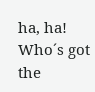ha, ha! Who´s got the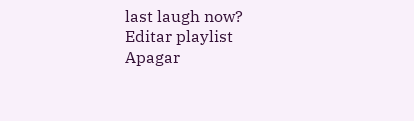last laugh now?
Editar playlist
Apagar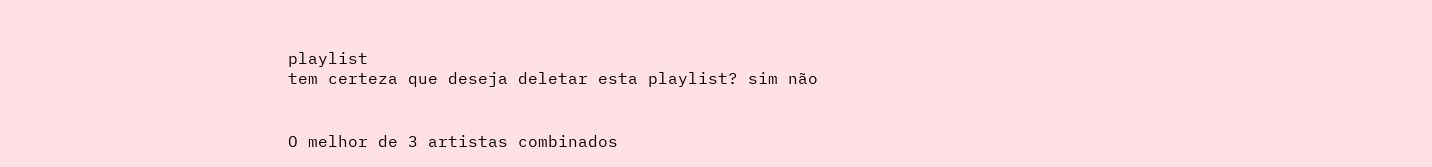playlist
tem certeza que deseja deletar esta playlist? sim não


O melhor de 3 artistas combinados